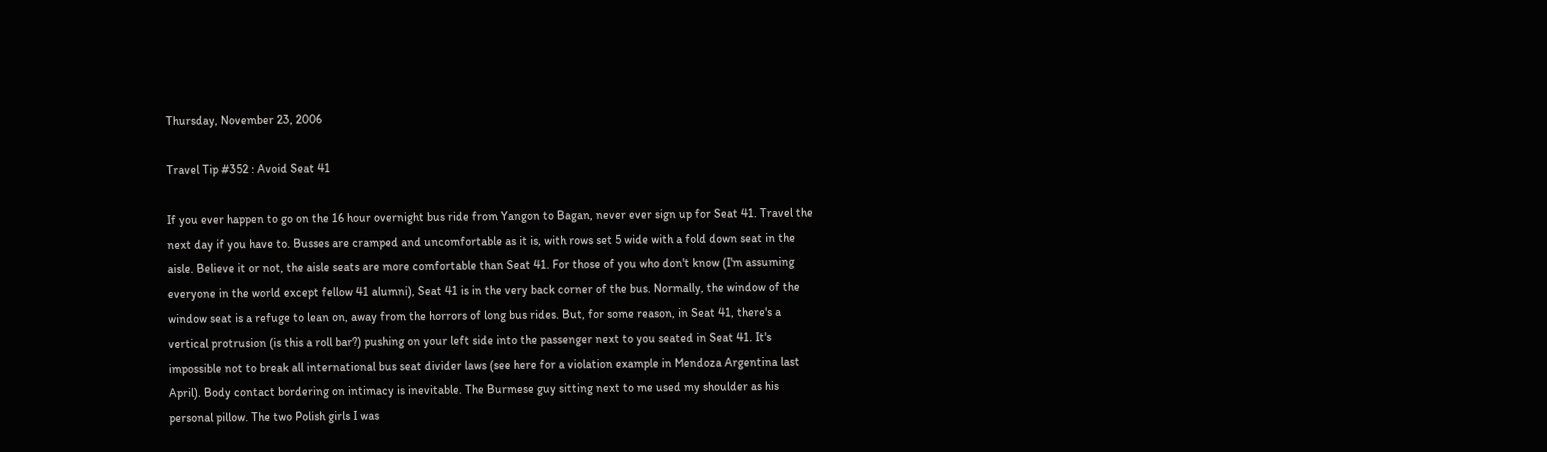Thursday, November 23, 2006

Travel Tip #352 : Avoid Seat 41

If you ever happen to go on the 16 hour overnight bus ride from Yangon to Bagan, never ever sign up for Seat 41. Travel the next day if you have to. Busses are cramped and uncomfortable as it is, with rows set 5 wide with a fold down seat in the aisle. Believe it or not, the aisle seats are more comfortable than Seat 41. For those of you who don't know (I'm assuming everyone in the world except fellow 41 alumni), Seat 41 is in the very back corner of the bus. Normally, the window of the window seat is a refuge to lean on, away from the horrors of long bus rides. But, for some reason, in Seat 41, there's a vertical protrusion (is this a roll bar?) pushing on your left side into the passenger next to you seated in Seat 41. It's impossible not to break all international bus seat divider laws (see here for a violation example in Mendoza Argentina last April). Body contact bordering on intimacy is inevitable. The Burmese guy sitting next to me used my shoulder as his personal pillow. The two Polish girls I was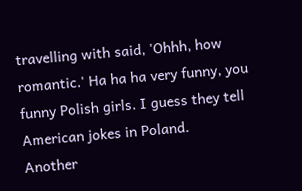travelling with said, 'Ohhh, how romantic.' Ha ha ha very funny, you funny Polish girls. I guess they tell American jokes in Poland.
Another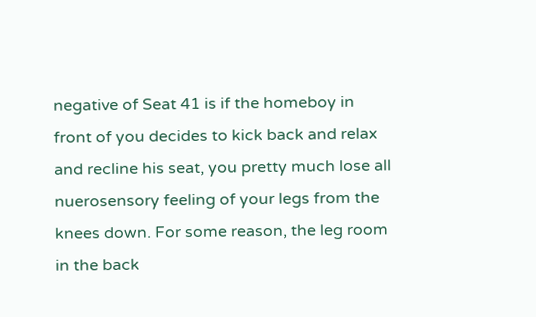negative of Seat 41 is if the homeboy in front of you decides to kick back and relax and recline his seat, you pretty much lose all nuerosensory feeling of your legs from the knees down. For some reason, the leg room in the back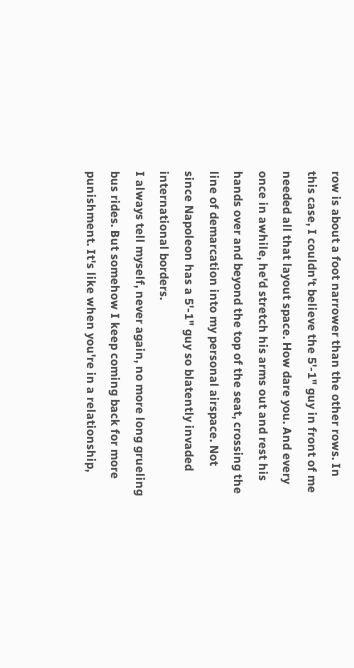row is about a foot narrower than the other rows. In this case, I couldn't believe the 5'-1" guy in front of me needed all that layout space. How dare you. And every once in awhile, he'd stretch his arms out and rest his hands over and beyond the top of the seat, crossing the line of demarcation into my personal airspace. Not since Napoleon has a 5'-1" guy so blatently invaded international borders.
I always tell myself, never again, no more long grueling bus rides. But somehow I keep coming back for more punishment. It's like when you're in a relationship,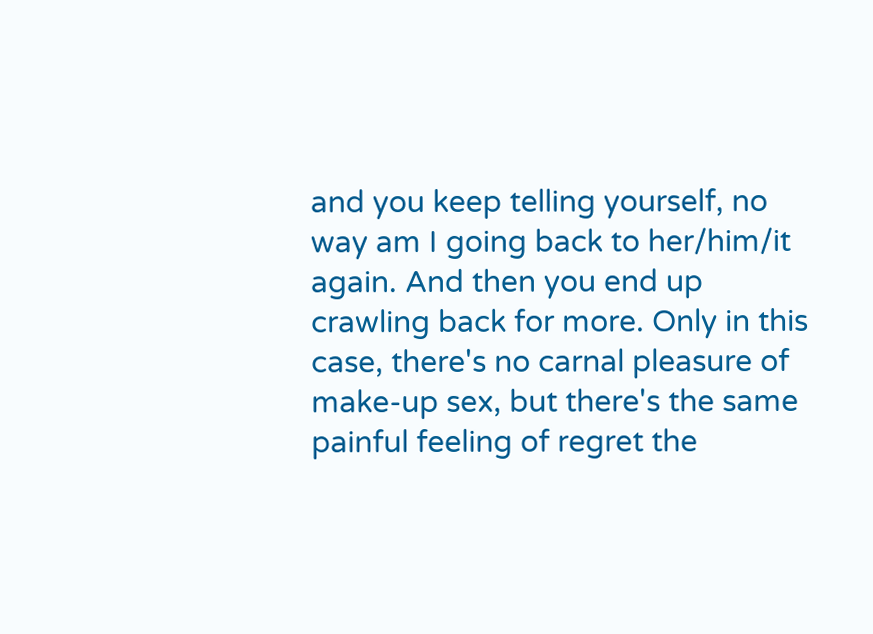and you keep telling yourself, no way am I going back to her/him/it again. And then you end up crawling back for more. Only in this case, there's no carnal pleasure of make-up sex, but there's the same painful feeling of regret the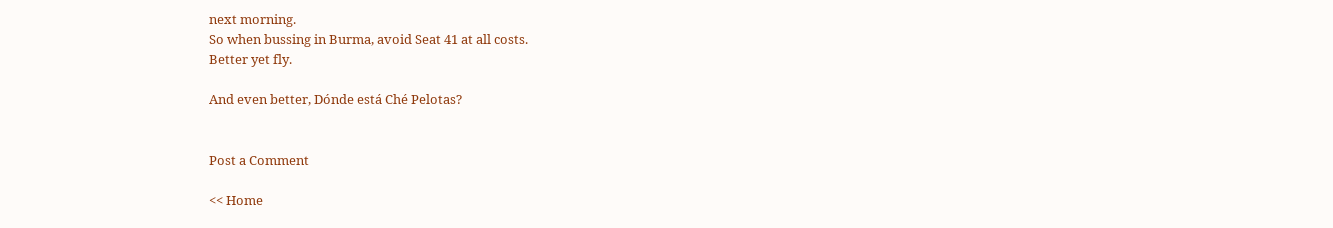next morning.
So when bussing in Burma, avoid Seat 41 at all costs.
Better yet fly.

And even better, Dónde está Ché Pelotas?


Post a Comment

<< Home